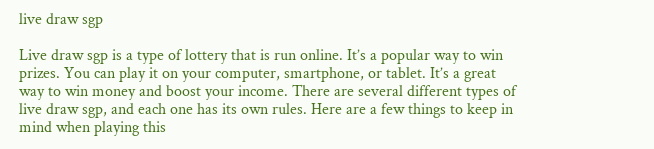live draw sgp

Live draw sgp is a type of lottery that is run online. It’s a popular way to win prizes. You can play it on your computer, smartphone, or tablet. It’s a great way to win money and boost your income. There are several different types of live draw sgp, and each one has its own rules. Here are a few things to keep in mind when playing this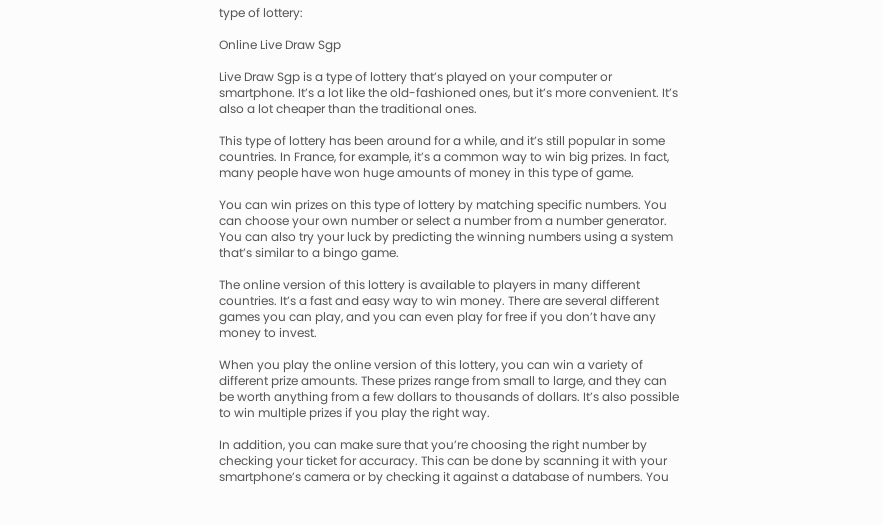type of lottery:

Online Live Draw Sgp

Live Draw Sgp is a type of lottery that’s played on your computer or smartphone. It’s a lot like the old-fashioned ones, but it’s more convenient. It’s also a lot cheaper than the traditional ones.

This type of lottery has been around for a while, and it’s still popular in some countries. In France, for example, it’s a common way to win big prizes. In fact, many people have won huge amounts of money in this type of game.

You can win prizes on this type of lottery by matching specific numbers. You can choose your own number or select a number from a number generator. You can also try your luck by predicting the winning numbers using a system that’s similar to a bingo game.

The online version of this lottery is available to players in many different countries. It’s a fast and easy way to win money. There are several different games you can play, and you can even play for free if you don’t have any money to invest.

When you play the online version of this lottery, you can win a variety of different prize amounts. These prizes range from small to large, and they can be worth anything from a few dollars to thousands of dollars. It’s also possible to win multiple prizes if you play the right way.

In addition, you can make sure that you’re choosing the right number by checking your ticket for accuracy. This can be done by scanning it with your smartphone’s camera or by checking it against a database of numbers. You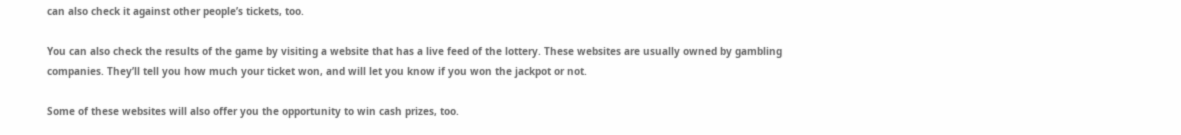can also check it against other people’s tickets, too.

You can also check the results of the game by visiting a website that has a live feed of the lottery. These websites are usually owned by gambling companies. They’ll tell you how much your ticket won, and will let you know if you won the jackpot or not.

Some of these websites will also offer you the opportunity to win cash prizes, too.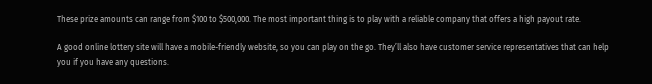These prize amounts can range from $100 to $500,000. The most important thing is to play with a reliable company that offers a high payout rate.

A good online lottery site will have a mobile-friendly website, so you can play on the go. They’ll also have customer service representatives that can help you if you have any questions.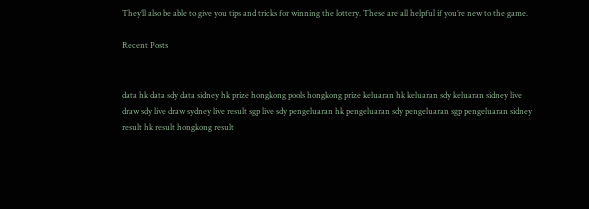They’ll also be able to give you tips and tricks for winning the lottery. These are all helpful if you’re new to the game.

Recent Posts


data hk data sdy data sidney hk prize hongkong pools hongkong prize keluaran hk keluaran sdy keluaran sidney live draw sdy live draw sydney live result sgp live sdy pengeluaran hk pengeluaran sdy pengeluaran sgp pengeluaran sidney result hk result hongkong result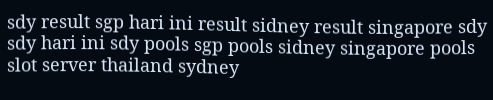sdy result sgp hari ini result sidney result singapore sdy sdy hari ini sdy pools sgp pools sidney singapore pools slot server thailand sydney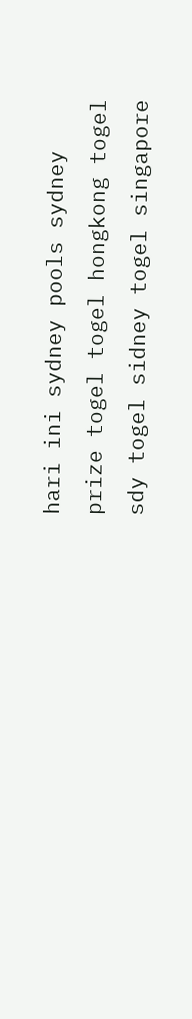hari ini sydney pools sydney prize togel togel hongkong togel sdy togel sidney togel singapore